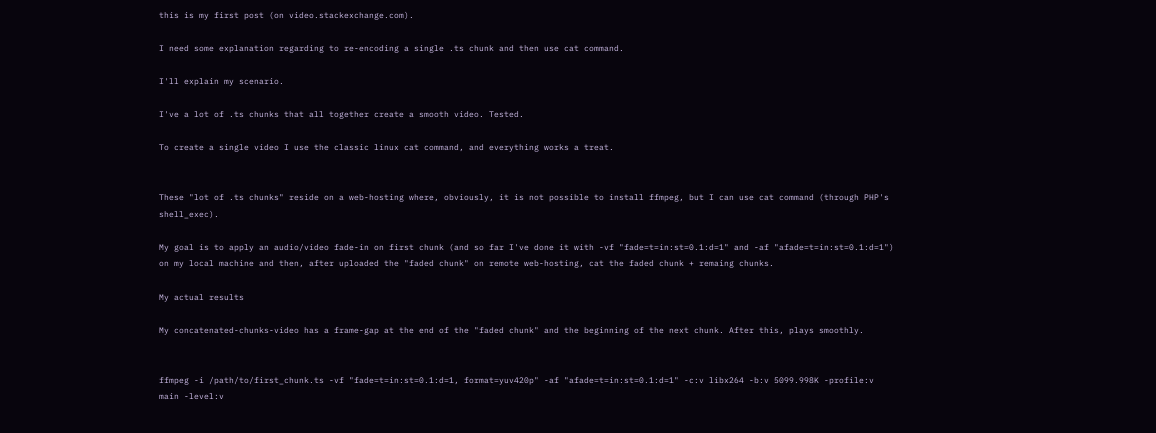this is my first post (on video.stackexchange.com).

I need some explanation regarding to re-encoding a single .ts chunk and then use cat command.

I'll explain my scenario.

I've a lot of .ts chunks that all together create a smooth video. Tested.

To create a single video I use the classic linux cat command, and everything works a treat.


These "lot of .ts chunks" reside on a web-hosting where, obviously, it is not possible to install ffmpeg, but I can use cat command (through PHP's shell_exec).

My goal is to apply an audio/video fade-in on first chunk (and so far I've done it with -vf "fade=t=in:st=0.1:d=1" and -af "afade=t=in:st=0.1:d=1") on my local machine and then, after uploaded the "faded chunk" on remote web-hosting, cat the faded chunk + remaing chunks.

My actual results

My concatenated-chunks-video has a frame-gap at the end of the "faded chunk" and the beginning of the next chunk. After this, plays smoothly.


ffmpeg -i /path/to/first_chunk.ts -vf "fade=t=in:st=0.1:d=1, format=yuv420p" -af "afade=t=in:st=0.1:d=1" -c:v libx264 -b:v 5099.998K -profile:v main -level:v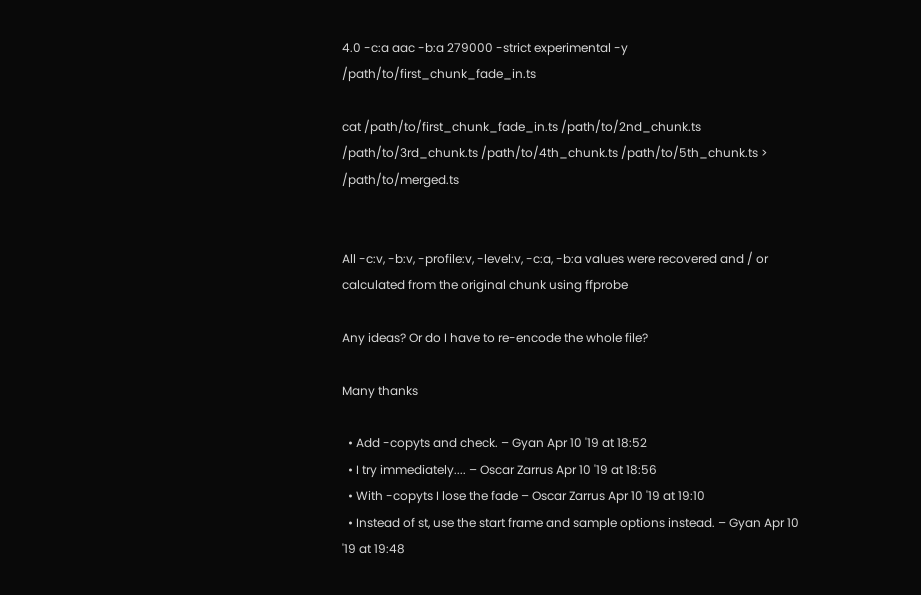4.0 -c:a aac -b:a 279000 -strict experimental -y /path/to/first_chunk_fade_in.ts

cat /path/to/first_chunk_fade_in.ts /path/to/2nd_chunk.ts /path/to/3rd_chunk.ts /path/to/4th_chunk.ts /path/to/5th_chunk.ts > /path/to/merged.ts


All -c:v, -b:v, -profile:v, -level:v, -c:a, -b:a values were recovered and / or calculated from the original chunk using ffprobe

Any ideas? Or do I have to re-encode the whole file?

Many thanks

  • Add -copyts and check. – Gyan Apr 10 '19 at 18:52
  • I try immediately.... – Oscar Zarrus Apr 10 '19 at 18:56
  • With -copyts I lose the fade – Oscar Zarrus Apr 10 '19 at 19:10
  • Instead of st, use the start frame and sample options instead. – Gyan Apr 10 '19 at 19:48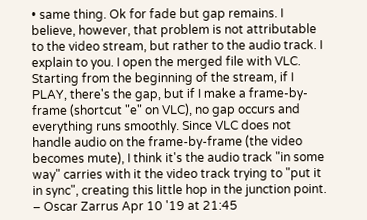• same thing. Ok for fade but gap remains. I believe, however, that problem is not attributable to the video stream, but rather to the audio track. I explain to you. I open the merged file with VLC. Starting from the beginning of the stream, if I PLAY, there's the gap, but if I make a frame-by-frame (shortcut "e" on VLC), no gap occurs and everything runs smoothly. Since VLC does not handle audio on the frame-by-frame (the video becomes mute), I think it's the audio track "in some way" carries with it the video track trying to "put it in sync", creating this little hop in the junction point. – Oscar Zarrus Apr 10 '19 at 21:45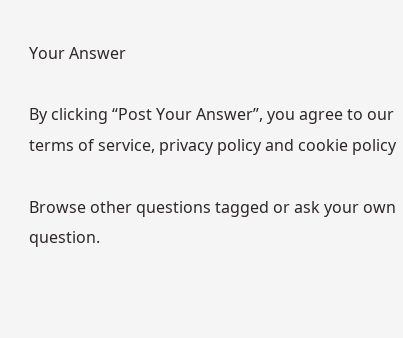Your Answer

By clicking “Post Your Answer”, you agree to our terms of service, privacy policy and cookie policy

Browse other questions tagged or ask your own question.